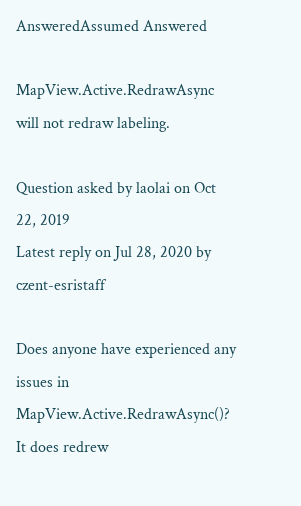AnsweredAssumed Answered

MapView.Active.RedrawAsync will not redraw labeling.

Question asked by laolai on Oct 22, 2019
Latest reply on Jul 28, 2020 by czent-esristaff

Does anyone have experienced any issues in MapView.Active.RedrawAsync()?  It does redrew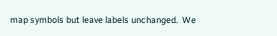map symbols but leave labels unchanged.  We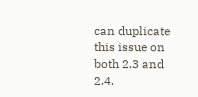can duplicate this issue on both 2.3 and 2.4.